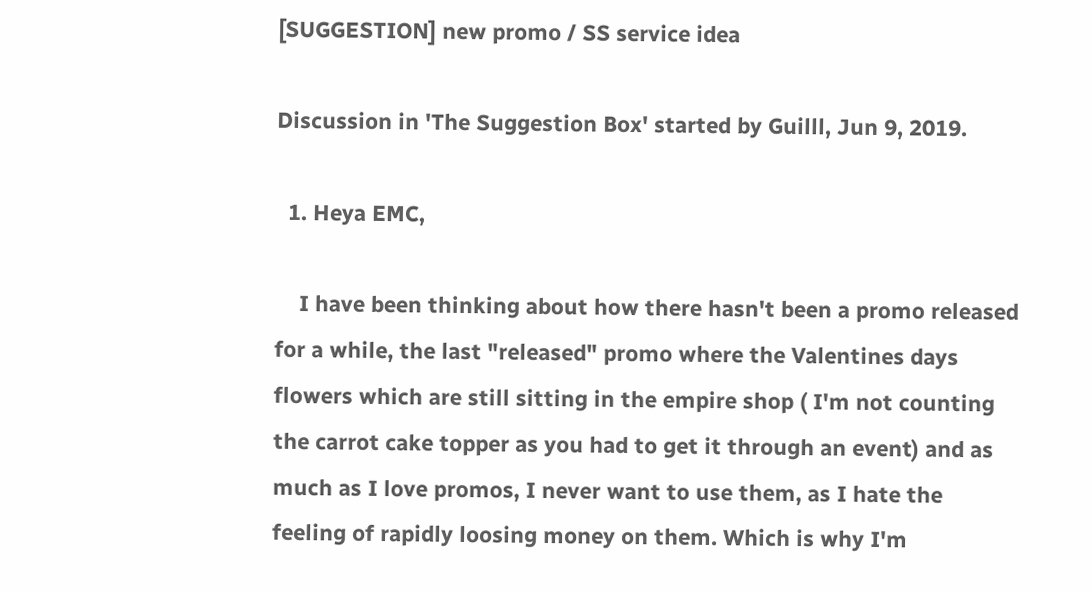[SUGGESTION] new promo / SS service idea

Discussion in 'The Suggestion Box' started by Guilll, Jun 9, 2019.

  1. Heya EMC,

    I have been thinking about how there hasn't been a promo released for a while, the last "released" promo where the Valentines days flowers which are still sitting in the empire shop ( I'm not counting the carrot cake topper as you had to get it through an event) and as much as I love promos, I never want to use them, as I hate the feeling of rapidly loosing money on them. Which is why I'm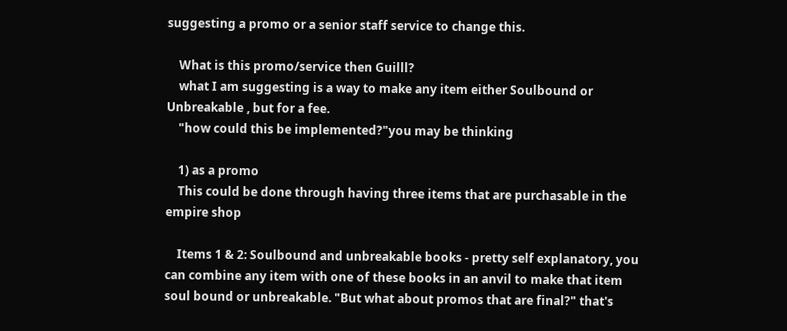suggesting a promo or a senior staff service to change this.

    What is this promo/service then Guilll?
    what I am suggesting is a way to make any item either Soulbound or Unbreakable , but for a fee.
    "how could this be implemented?"you may be thinking

    1) as a promo
    This could be done through having three items that are purchasable in the empire shop

    Items 1 & 2: Soulbound and unbreakable books - pretty self explanatory, you can combine any item with one of these books in an anvil to make that item soul bound or unbreakable. "But what about promos that are final?" that's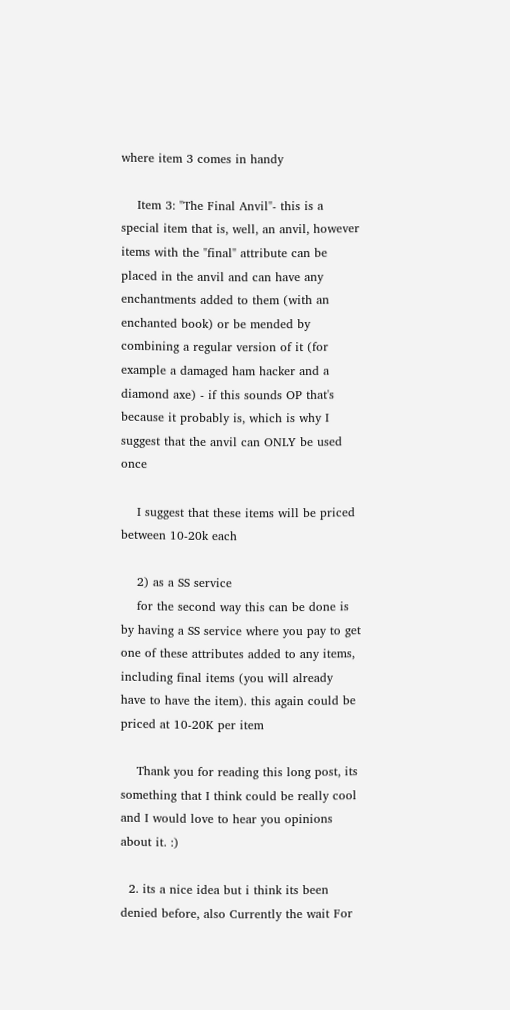where item 3 comes in handy

    Item 3: "The Final Anvil"- this is a special item that is, well, an anvil, however items with the "final" attribute can be placed in the anvil and can have any enchantments added to them (with an enchanted book) or be mended by combining a regular version of it (for example a damaged ham hacker and a diamond axe) - if this sounds OP that's because it probably is, which is why I suggest that the anvil can ONLY be used once

    I suggest that these items will be priced between 10-20k each

    2) as a SS service
    for the second way this can be done is by having a SS service where you pay to get one of these attributes added to any items, including final items (you will already have to have the item). this again could be priced at 10-20K per item

    Thank you for reading this long post, its something that I think could be really cool and I would love to hear you opinions about it. :)

  2. its a nice idea but i think its been denied before, also Currently the wait For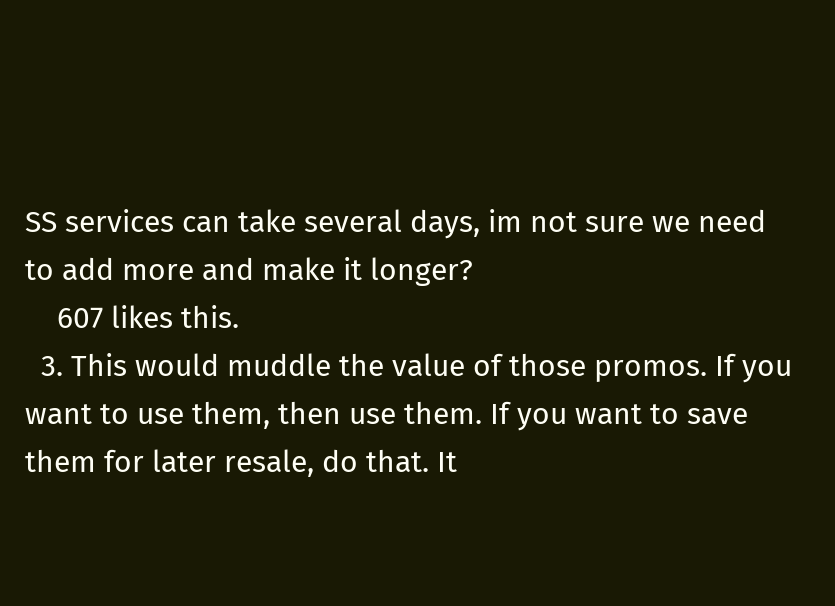SS services can take several days, im not sure we need to add more and make it longer?
    607 likes this.
  3. This would muddle the value of those promos. If you want to use them, then use them. If you want to save them for later resale, do that. It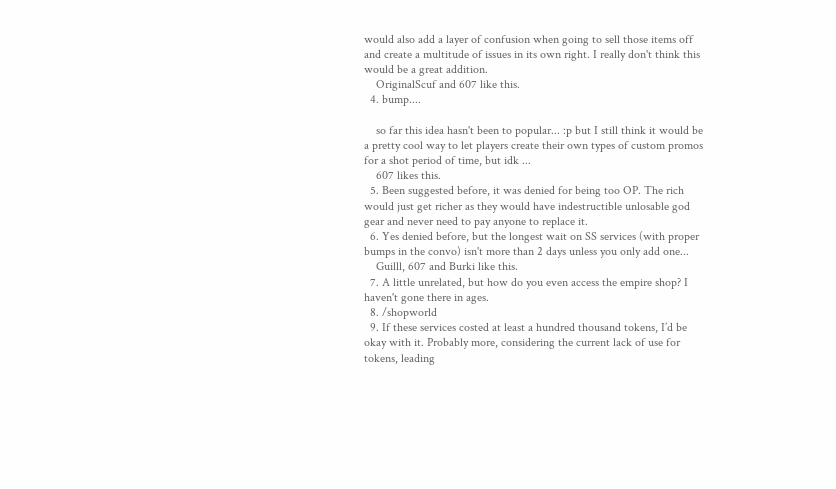would also add a layer of confusion when going to sell those items off and create a multitude of issues in its own right. I really don't think this would be a great addition.
    OriginalScuf and 607 like this.
  4. bump....

    so far this idea hasn't been to popular... :p but I still think it would be a pretty cool way to let players create their own types of custom promos for a shot period of time, but idk ...
    607 likes this.
  5. Been suggested before, it was denied for being too OP. The rich would just get richer as they would have indestructible unlosable god gear and never need to pay anyone to replace it.
  6. Yes denied before, but the longest wait on SS services (with proper bumps in the convo) isn't more than 2 days unless you only add one...
    Guilll, 607 and Burki like this.
  7. A little unrelated, but how do you even access the empire shop? I haven't gone there in ages.
  8. /shopworld
  9. If these services costed at least a hundred thousand tokens, I’d be okay with it. Probably more, considering the current lack of use for tokens, leading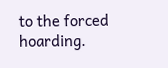to the forced hoarding.